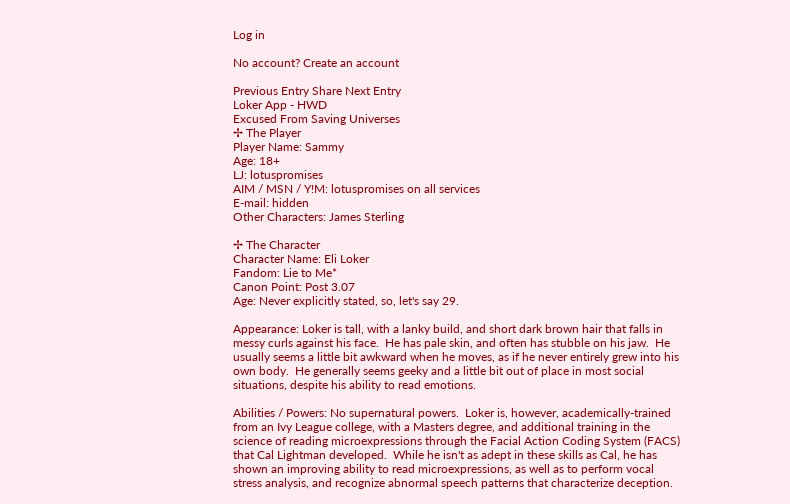Log in

No account? Create an account

Previous Entry Share Next Entry
Loker App - HWD
Excused From Saving Universes
✢ The Player
Player Name: Sammy
Age: 18+
LJ: lotuspromises
AIM / MSN / Y!M: lotuspromises on all services
E-mail: hidden
Other Characters: James Sterling

✢ The Character
Character Name: Eli Loker
Fandom: Lie to Me*
Canon Point: Post 3.07
Age: Never explicitly stated, so, let's say 29.

Appearance: Loker is tall, with a lanky build, and short dark brown hair that falls in messy curls against his face.  He has pale skin, and often has stubble on his jaw.  He usually seems a little bit awkward when he moves, as if he never entirely grew into his own body.  He generally seems geeky and a little bit out of place in most social situations, despite his ability to read emotions.

Abilities / Powers: No supernatural powers.  Loker is, however, academically-trained from an Ivy League college, with a Masters degree, and additional training in the science of reading microexpressions through the Facial Action Coding System (FACS) that Cal Lightman developed.  While he isn't as adept in these skills as Cal, he has shown an improving ability to read microexpressions, as well as to perform vocal stress analysis, and recognize abnormal speech patterns that characterize deception.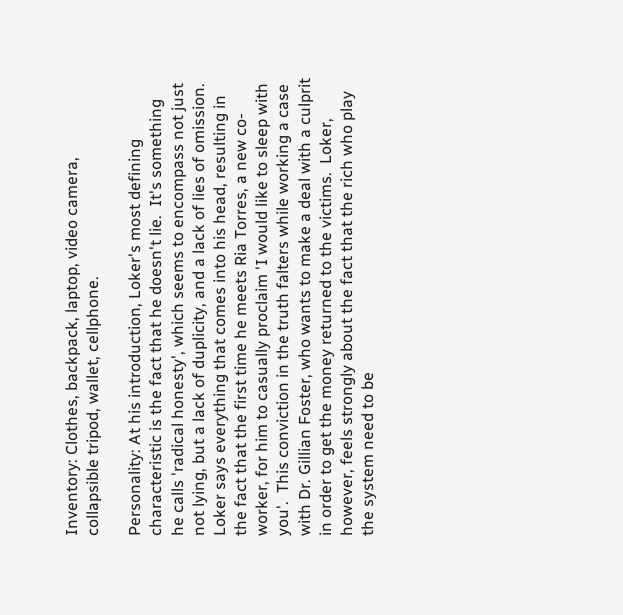Inventory: Clothes, backpack, laptop, video camera, collapsible tripod, wallet, cellphone.

Personality: At his introduction, Loker's most defining characteristic is the fact that he doesn't lie.  It's something he calls 'radical honesty', which seems to encompass not just not lying, but a lack of duplicity, and a lack of lies of omission.  Loker says everything that comes into his head, resulting in the fact that the first time he meets Ria Torres, a new co-worker, for him to casually proclaim 'I would like to sleep with you'.  This conviction in the truth falters while working a case with Dr. Gillian Foster, who wants to make a deal with a culprit in order to get the money returned to the victims.  Loker, however, feels strongly about the fact that the rich who play the system need to be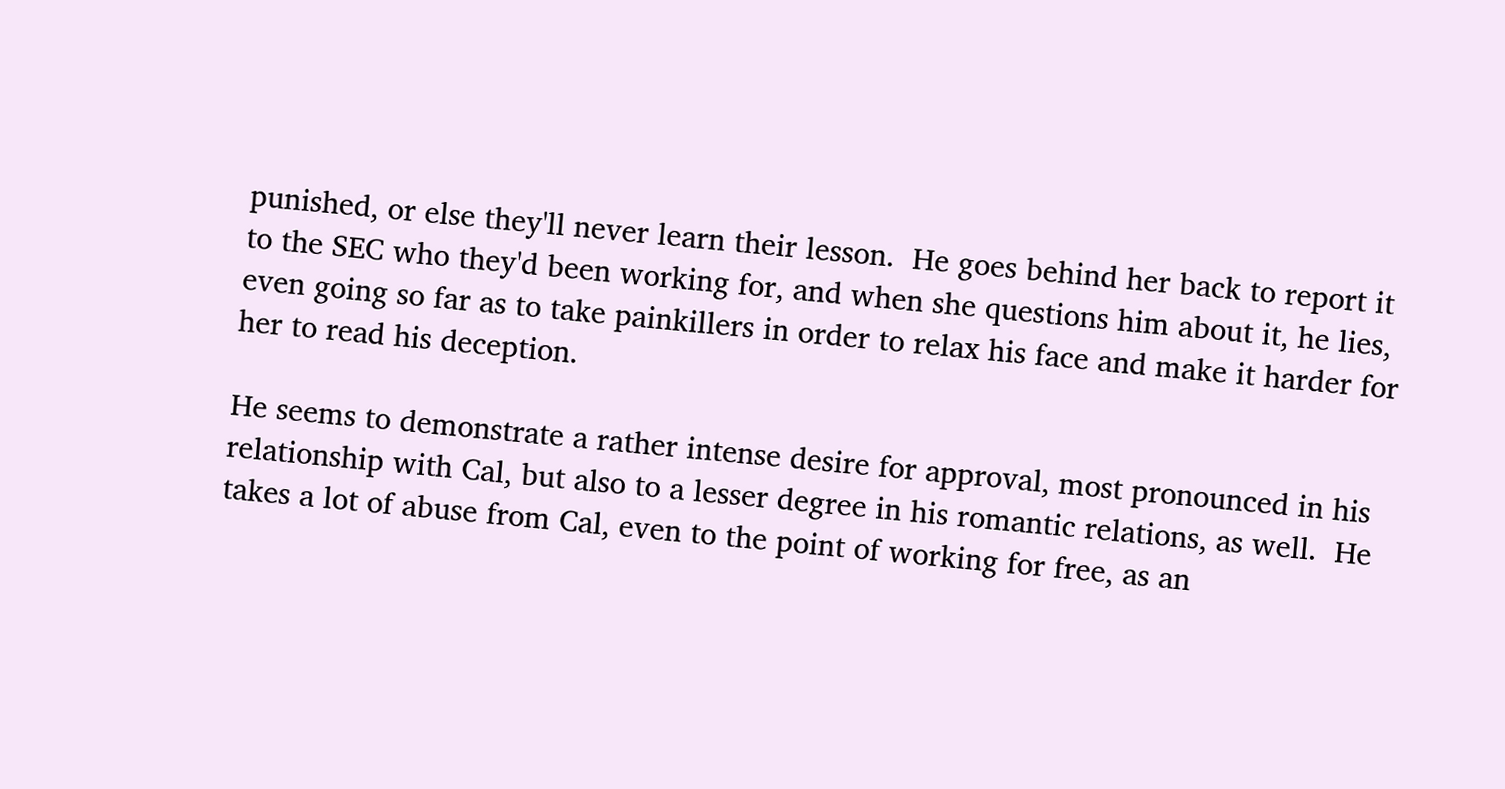punished, or else they'll never learn their lesson.  He goes behind her back to report it to the SEC who they'd been working for, and when she questions him about it, he lies, even going so far as to take painkillers in order to relax his face and make it harder for her to read his deception.

He seems to demonstrate a rather intense desire for approval, most pronounced in his relationship with Cal, but also to a lesser degree in his romantic relations, as well.  He takes a lot of abuse from Cal, even to the point of working for free, as an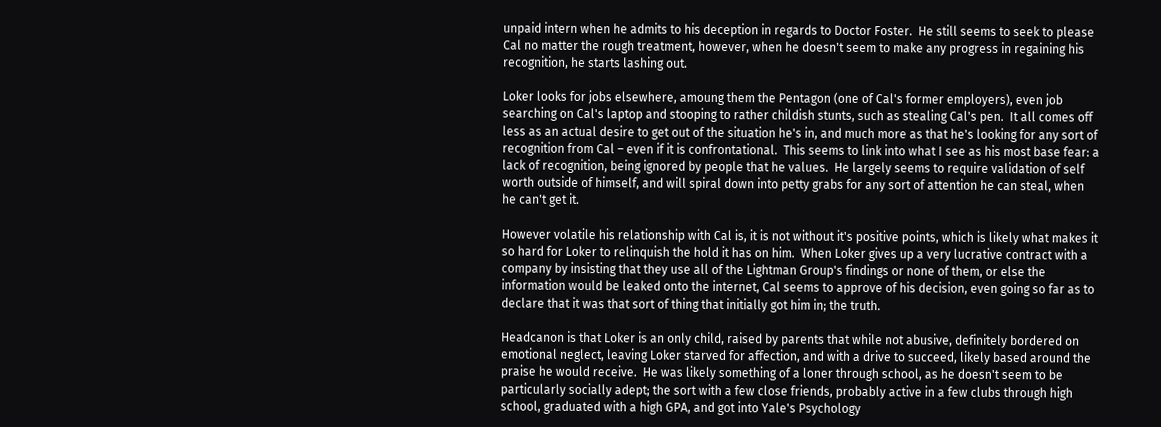unpaid intern when he admits to his deception in regards to Doctor Foster.  He still seems to seek to please Cal no matter the rough treatment, however, when he doesn't seem to make any progress in regaining his recognition, he starts lashing out.

Loker looks for jobs elsewhere, amoung them the Pentagon (one of Cal's former employers), even job searching on Cal's laptop and stooping to rather childish stunts, such as stealing Cal's pen.  It all comes off less as an actual desire to get out of the situation he's in, and much more as that he's looking for any sort of recognition from Cal – even if it is confrontational.  This seems to link into what I see as his most base fear: a lack of recognition, being ignored by people that he values.  He largely seems to require validation of self worth outside of himself, and will spiral down into petty grabs for any sort of attention he can steal, when he can't get it.

However volatile his relationship with Cal is, it is not without it's positive points, which is likely what makes it so hard for Loker to relinquish the hold it has on him.  When Loker gives up a very lucrative contract with a company by insisting that they use all of the Lightman Group's findings or none of them, or else the information would be leaked onto the internet, Cal seems to approve of his decision, even going so far as to declare that it was that sort of thing that initially got him in; the truth.

Headcanon is that Loker is an only child, raised by parents that while not abusive, definitely bordered on emotional neglect, leaving Loker starved for affection, and with a drive to succeed, likely based around the praise he would receive.  He was likely something of a loner through school, as he doesn't seem to be particularly socially adept; the sort with a few close friends, probably active in a few clubs through high school, graduated with a high GPA, and got into Yale's Psychology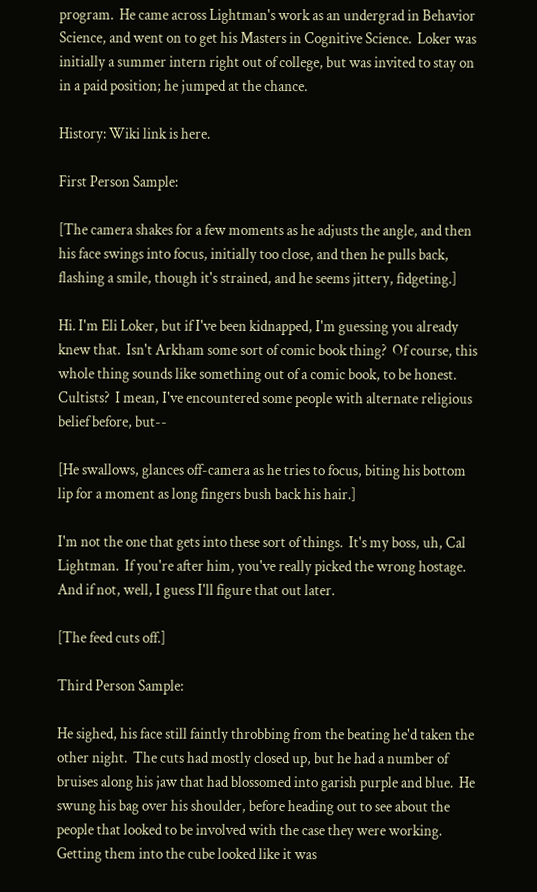program.  He came across Lightman's work as an undergrad in Behavior Science, and went on to get his Masters in Cognitive Science.  Loker was initially a summer intern right out of college, but was invited to stay on in a paid position; he jumped at the chance.

History: Wiki link is here.

First Person Sample:

[The camera shakes for a few moments as he adjusts the angle, and then his face swings into focus, initially too close, and then he pulls back, flashing a smile, though it's strained, and he seems jittery, fidgeting.]

Hi. I'm Eli Loker, but if I've been kidnapped, I'm guessing you already knew that.  Isn't Arkham some sort of comic book thing?  Of course, this whole thing sounds like something out of a comic book, to be honest.  Cultists?  I mean, I've encountered some people with alternate religious belief before, but--

[He swallows, glances off-camera as he tries to focus, biting his bottom lip for a moment as long fingers bush back his hair.]

I'm not the one that gets into these sort of things.  It's my boss, uh, Cal Lightman.  If you're after him, you've really picked the wrong hostage.  And if not, well, I guess I'll figure that out later.

[The feed cuts off.]

Third Person Sample:

He sighed, his face still faintly throbbing from the beating he'd taken the other night.  The cuts had mostly closed up, but he had a number of bruises along his jaw that had blossomed into garish purple and blue.  He swung his bag over his shoulder, before heading out to see about the people that looked to be involved with the case they were working.  Getting them into the cube looked like it was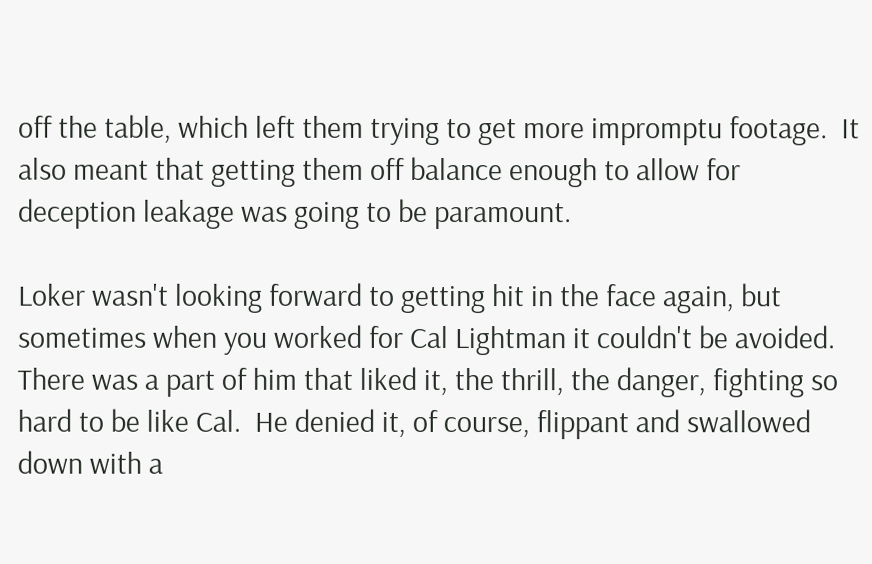off the table, which left them trying to get more impromptu footage.  It also meant that getting them off balance enough to allow for deception leakage was going to be paramount.

Loker wasn't looking forward to getting hit in the face again, but sometimes when you worked for Cal Lightman it couldn't be avoided.  There was a part of him that liked it, the thrill, the danger, fighting so hard to be like Cal.  He denied it, of course, flippant and swallowed down with a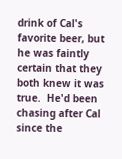drink of Cal's favorite beer, but he was faintly certain that they both knew it was true.  He'd been chasing after Cal since the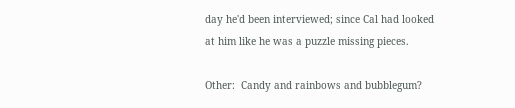day he'd been interviewed; since Cal had looked at him like he was a puzzle missing pieces.

Other:  Candy and rainbows and bubblegum?